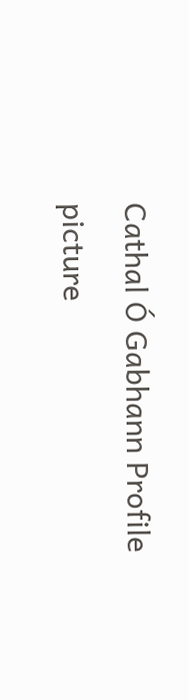Cathal Ó Gabhann Profile picture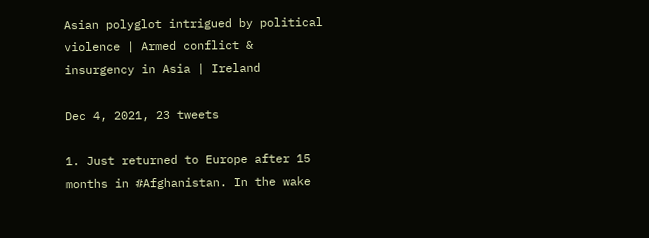Asian polyglot intrigued by political violence | Armed conflict & insurgency in Asia | Ireland

Dec 4, 2021, 23 tweets

1. Just returned to Europe after 15 months in #Afghanistan. In the wake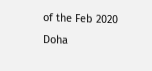of the Feb 2020 Doha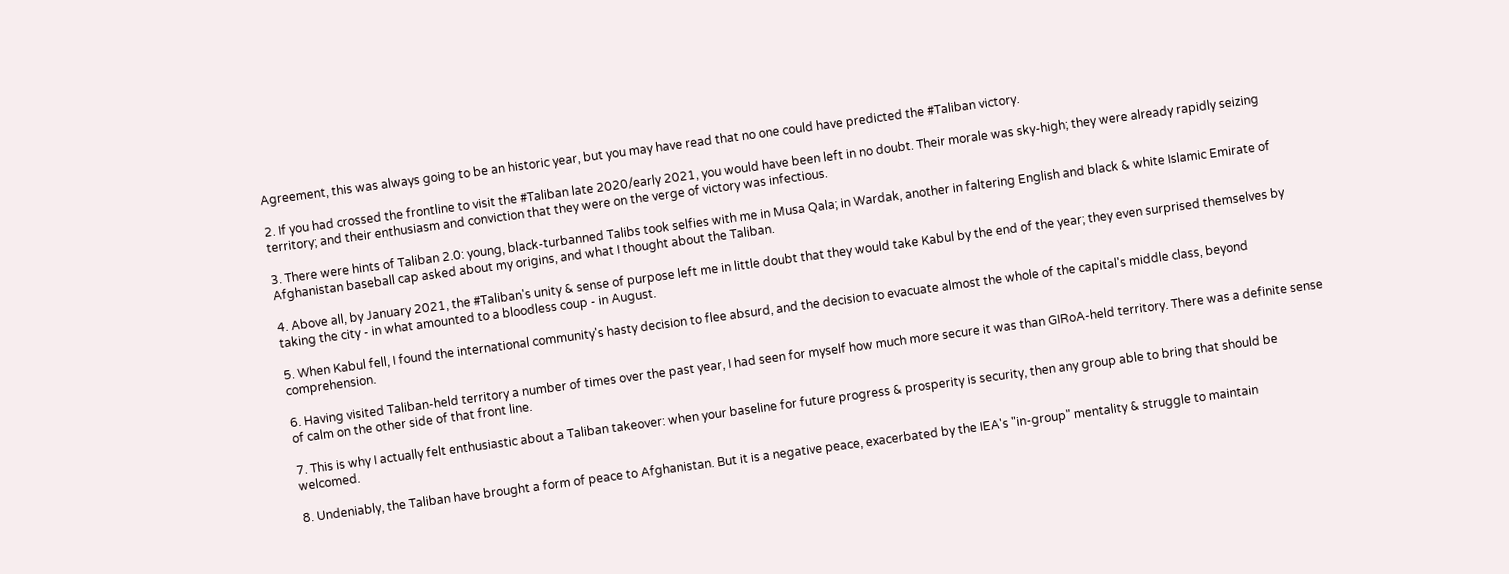Agreement, this was always going to be an historic year, but you may have read that no one could have predicted the #Taliban victory.

2. If you had crossed the frontline to visit the #Taliban late 2020/early 2021, you would have been left in no doubt. Their morale was sky-high; they were already rapidly seizing territory; and their enthusiasm and conviction that they were on the verge of victory was infectious.

3. There were hints of Taliban 2.0: young, black-turbanned Talibs took selfies with me in Musa Qala; in Wardak, another in faltering English and black & white Islamic Emirate of Afghanistan baseball cap asked about my origins, and what I thought about the Taliban.

4. Above all, by January 2021, the #Taliban's unity & sense of purpose left me in little doubt that they would take Kabul by the end of the year; they even surprised themselves by taking the city - in what amounted to a bloodless coup - in August.

5. When Kabul fell, I found the international community's hasty decision to flee absurd, and the decision to evacuate almost the whole of the capital's middle class, beyond comprehension.

6. Having visited Taliban-held territory a number of times over the past year, I had seen for myself how much more secure it was than GIRoA-held territory. There was a definite sense of calm on the other side of that front line.

7. This is why I actually felt enthusiastic about a Taliban takeover: when your baseline for future progress & prosperity is security, then any group able to bring that should be welcomed.

8. Undeniably, the Taliban have brought a form of peace to Afghanistan. But it is a negative peace, exacerbated by the IEA's "in-group" mentality & struggle to maintain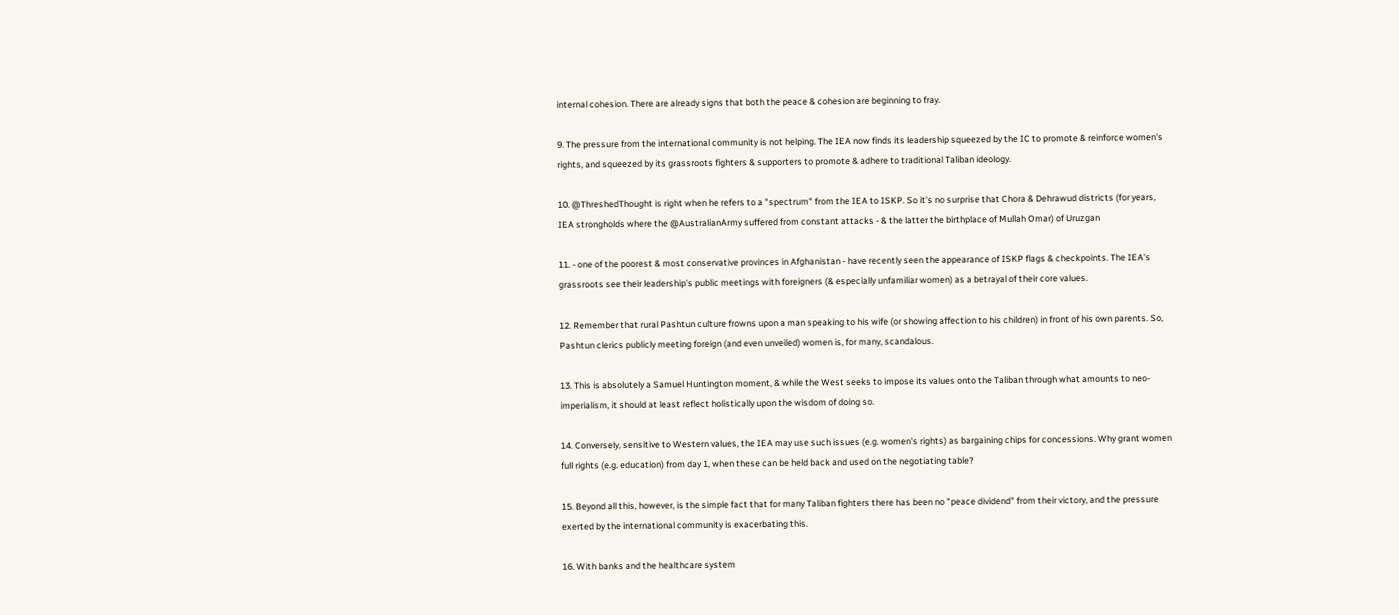internal cohesion. There are already signs that both the peace & cohesion are beginning to fray.

9. The pressure from the international community is not helping. The IEA now finds its leadership squeezed by the IC to promote & reinforce women's rights, and squeezed by its grassroots fighters & supporters to promote & adhere to traditional Taliban ideology.

10. @ThreshedThought is right when he refers to a "spectrum" from the IEA to ISKP. So it's no surprise that Chora & Dehrawud districts (for years, IEA strongholds where the @AustralianArmy suffered from constant attacks - & the latter the birthplace of Mullah Omar) of Uruzgan

11. - one of the poorest & most conservative provinces in Afghanistan - have recently seen the appearance of ISKP flags & checkpoints. The IEA's grassroots see their leadership's public meetings with foreigners (& especially unfamiliar women) as a betrayal of their core values.

12. Remember that rural Pashtun culture frowns upon a man speaking to his wife (or showing affection to his children) in front of his own parents. So, Pashtun clerics publicly meeting foreign (and even unveiled) women is, for many, scandalous.

13. This is absolutely a Samuel Huntington moment, & while the West seeks to impose its values onto the Taliban through what amounts to neo-imperialism, it should at least reflect holistically upon the wisdom of doing so.

14. Conversely, sensitive to Western values, the IEA may use such issues (e.g. women's rights) as bargaining chips for concessions. Why grant women full rights (e.g. education) from day 1, when these can be held back and used on the negotiating table?

15. Beyond all this, however, is the simple fact that for many Taliban fighters there has been no "peace dividend" from their victory, and the pressure exerted by the international community is exacerbating this.

16. With banks and the healthcare system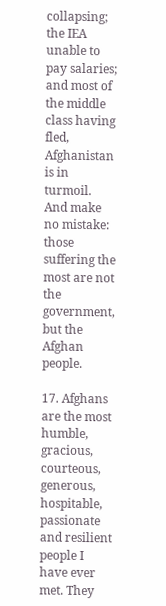collapsing; the IEA unable to pay salaries; and most of the middle class having fled, Afghanistan is in turmoil. And make no mistake: those suffering the most are not the government, but the Afghan people.

17. Afghans are the most humble, gracious, courteous, generous, hospitable, passionate and resilient people I have ever met. They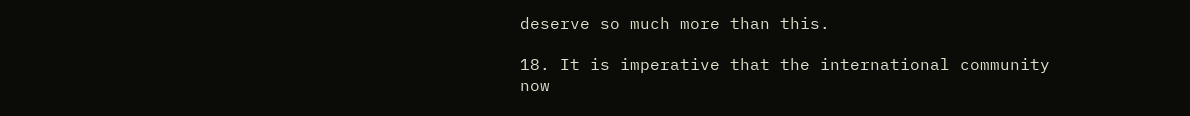deserve so much more than this.

18. It is imperative that the international community now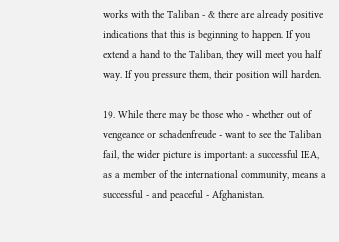works with the Taliban - & there are already positive indications that this is beginning to happen. If you extend a hand to the Taliban, they will meet you half way. If you pressure them, their position will harden.

19. While there may be those who - whether out of vengeance or schadenfreude - want to see the Taliban fail, the wider picture is important: a successful IEA, as a member of the international community, means a successful - and peaceful - Afghanistan.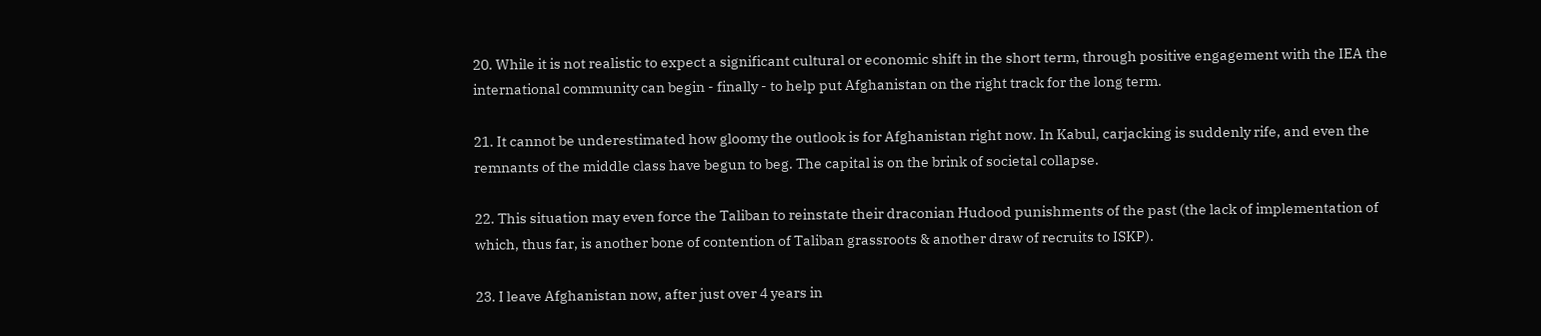20. While it is not realistic to expect a significant cultural or economic shift in the short term, through positive engagement with the IEA the international community can begin - finally - to help put Afghanistan on the right track for the long term.

21. It cannot be underestimated how gloomy the outlook is for Afghanistan right now. In Kabul, carjacking is suddenly rife, and even the remnants of the middle class have begun to beg. The capital is on the brink of societal collapse.

22. This situation may even force the Taliban to reinstate their draconian Hudood punishments of the past (the lack of implementation of which, thus far, is another bone of contention of Taliban grassroots & another draw of recruits to ISKP).

23. I leave Afghanistan now, after just over 4 years in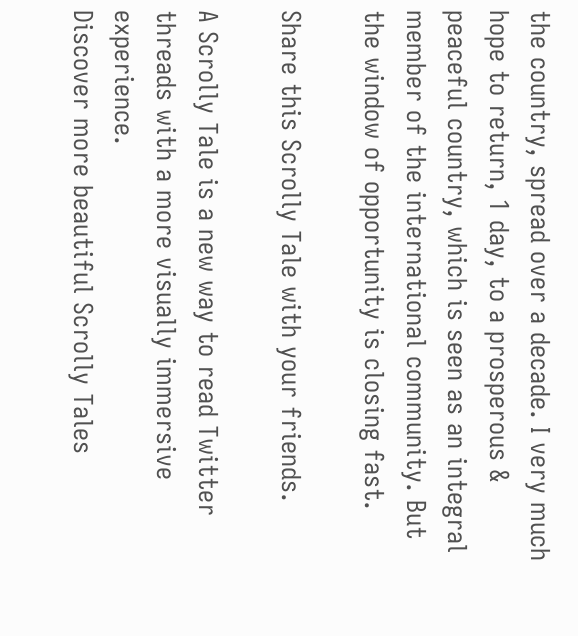the country, spread over a decade. I very much hope to return, 1 day, to a prosperous & peaceful country, which is seen as an integral member of the international community. But the window of opportunity is closing fast.

Share this Scrolly Tale with your friends.

A Scrolly Tale is a new way to read Twitter threads with a more visually immersive experience.
Discover more beautiful Scrolly Tales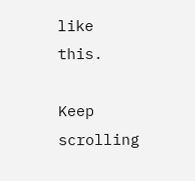like this.

Keep scrolling